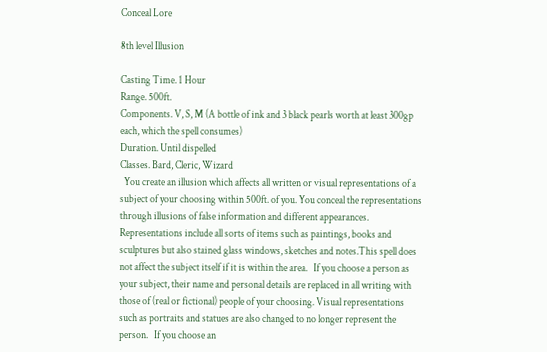Conceal Lore

8th level Illusion

Casting Time. 1 Hour
Range. 500ft.
Components. V, S, M (A bottle of ink and 3 black pearls worth at least 300gp each, which the spell consumes)
Duration. Until dispelled
Classes. Bard, Cleric, Wizard
  You create an illusion which affects all written or visual representations of a subject of your choosing within 500ft. of you. You conceal the representations through illusions of false information and different appearances. Representations include all sorts of items such as paintings, books and sculptures but also stained glass windows, sketches and notes.This spell does not affect the subject itself if it is within the area.   If you choose a person as your subject, their name and personal details are replaced in all writing with those of (real or fictional) people of your choosing. Visual representations such as portraits and statues are also changed to no longer represent the person.   If you choose an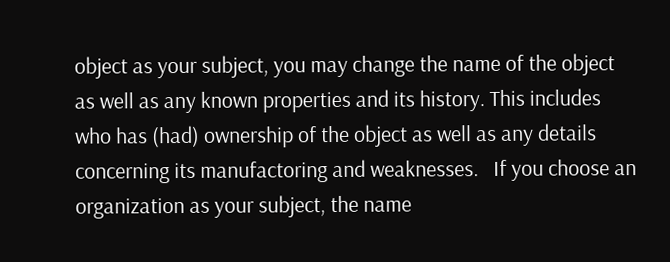object as your subject, you may change the name of the object as well as any known properties and its history. This includes who has (had) ownership of the object as well as any details concerning its manufactoring and weaknesses.   If you choose an organization as your subject, the name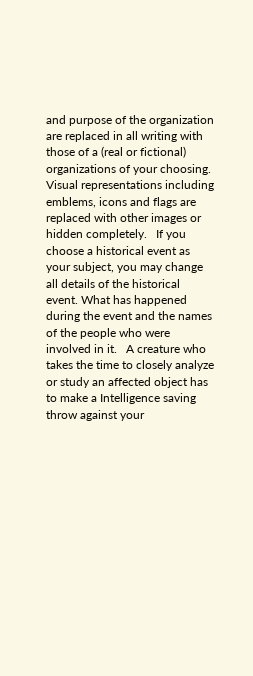and purpose of the organization are replaced in all writing with those of a (real or fictional) organizations of your choosing. Visual representations including emblems, icons and flags are replaced with other images or hidden completely.   If you choose a historical event as your subject, you may change all details of the historical event. What has happened during the event and the names of the people who were involved in it.   A creature who takes the time to closely analyze or study an affected object has to make a Intelligence saving throw against your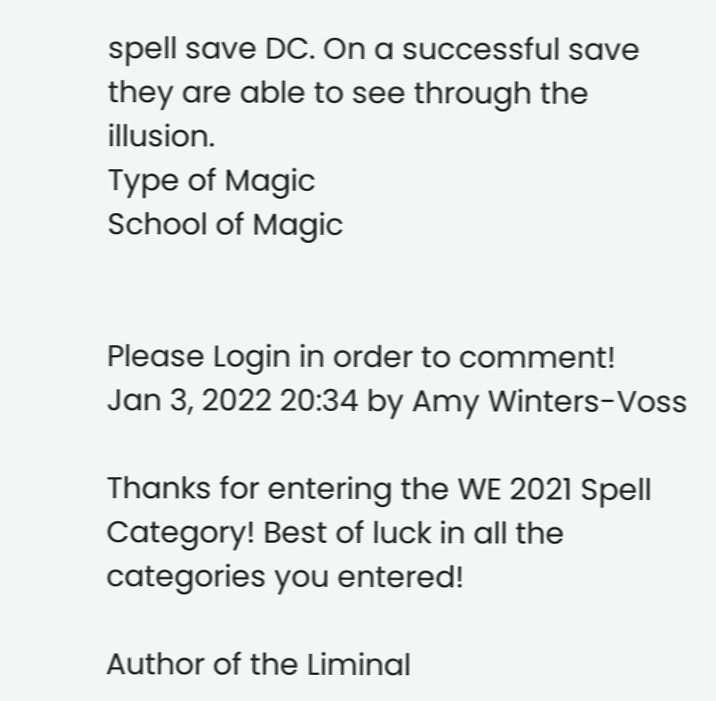spell save DC. On a successful save they are able to see through the illusion.
Type of Magic
School of Magic


Please Login in order to comment!
Jan 3, 2022 20:34 by Amy Winters-Voss

Thanks for entering the WE 2021 Spell Category! Best of luck in all the categories you entered!

Author of the Liminal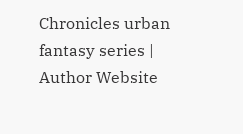Chronicles urban fantasy series | Author Website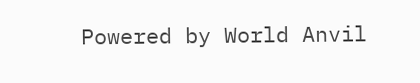Powered by World Anvil